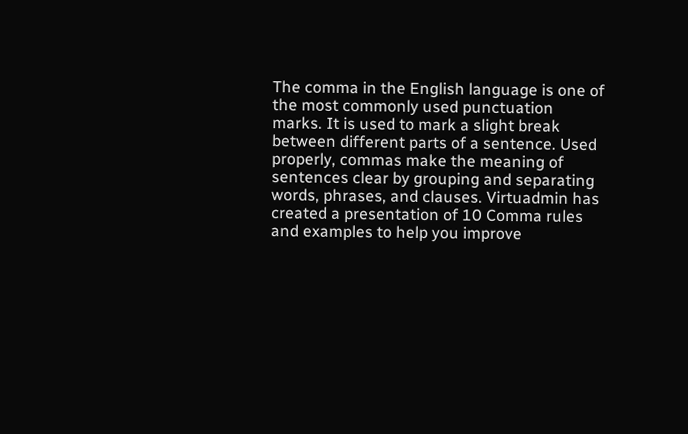The comma in the English language is one of the most commonly used punctuation marks. It is used to mark a slight break between different parts of a sentence. Used properly, commas make the meaning of sentences clear by grouping and separating words, phrases, and clauses. Virtuadmin has created a presentation of 10 Comma rules and examples to help you improve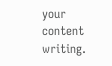your content writing.